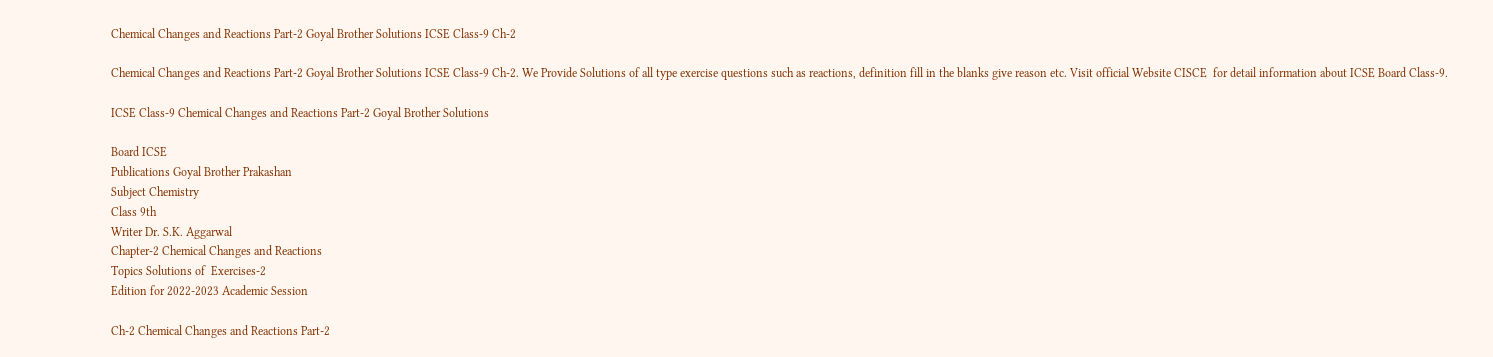Chemical Changes and Reactions Part-2 Goyal Brother Solutions ICSE Class-9 Ch-2

Chemical Changes and Reactions Part-2 Goyal Brother Solutions ICSE Class-9 Ch-2. We Provide Solutions of all type exercise questions such as reactions, definition fill in the blanks give reason etc. Visit official Website CISCE  for detail information about ICSE Board Class-9.

ICSE Class-9 Chemical Changes and Reactions Part-2 Goyal Brother Solutions

Board ICSE
Publications Goyal Brother Prakashan
Subject Chemistry
Class 9th
Writer Dr. S.K. Aggarwal
Chapter-2 Chemical Changes and Reactions
Topics Solutions of  Exercises-2
Edition for 2022-2023 Academic Session

Ch-2 Chemical Changes and Reactions Part-2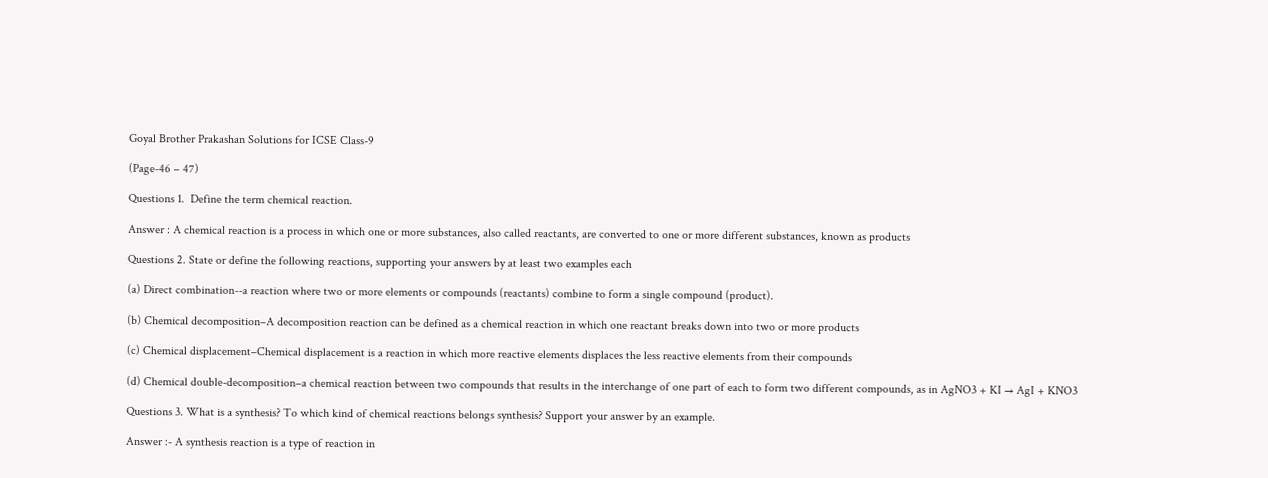Goyal Brother Prakashan Solutions for ICSE Class-9

(Page-46 – 47)

Questions 1.  Define the term chemical reaction.

Answer : A chemical reaction is a process in which one or more substances, also called reactants, are converted to one or more different substances, known as products

Questions 2. State or define the following reactions, supporting your answers by at least two examples each

(a) Direct combination--a reaction where two or more elements or compounds (reactants) combine to form a single compound (product).

(b) Chemical decomposition–A decomposition reaction can be defined as a chemical reaction in which one reactant breaks down into two or more products

(c) Chemical displacement–Chemical displacement is a reaction in which more reactive elements displaces the less reactive elements from their compounds

(d) Chemical double-decomposition–a chemical reaction between two compounds that results in the interchange of one part of each to form two different compounds, as in AgNO3 + KI → AgI + KNO3

Questions 3. What is a synthesis? To which kind of chemical reactions belongs synthesis? Support your answer by an example.

Answer :- A synthesis reaction is a type of reaction in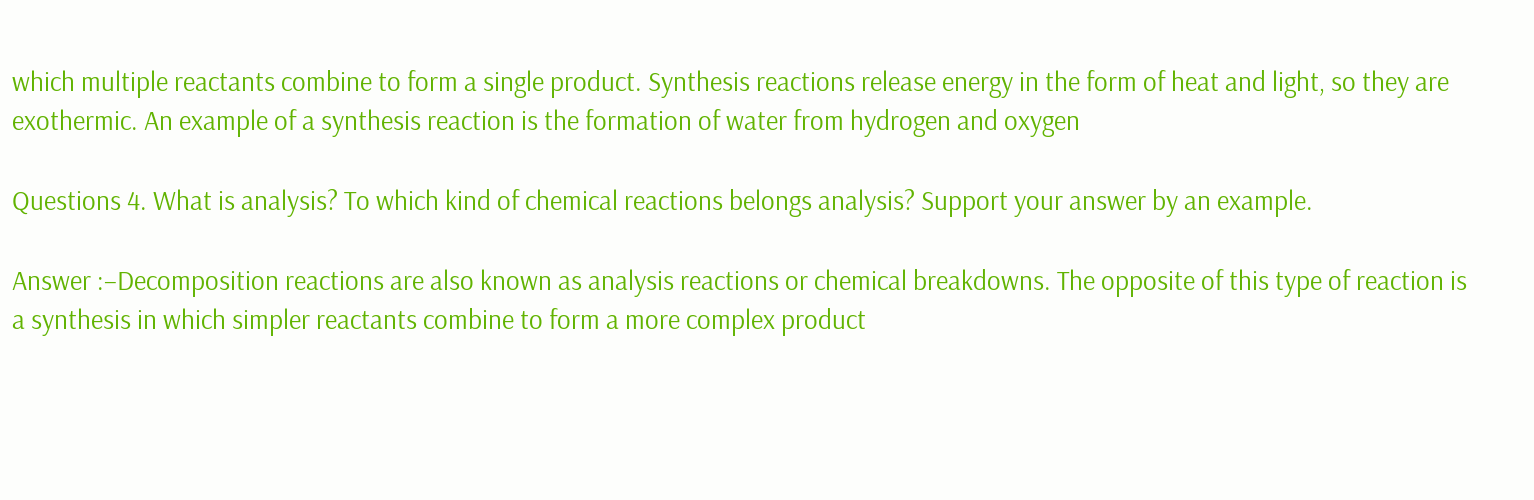which multiple reactants combine to form a single product. Synthesis reactions release energy in the form of heat and light, so they are exothermic. An example of a synthesis reaction is the formation of water from hydrogen and oxygen

Questions 4. What is analysis? To which kind of chemical reactions belongs analysis? Support your answer by an example.

Answer :–Decomposition reactions are also known as analysis reactions or chemical breakdowns. The opposite of this type of reaction is a synthesis in which simpler reactants combine to form a more complex product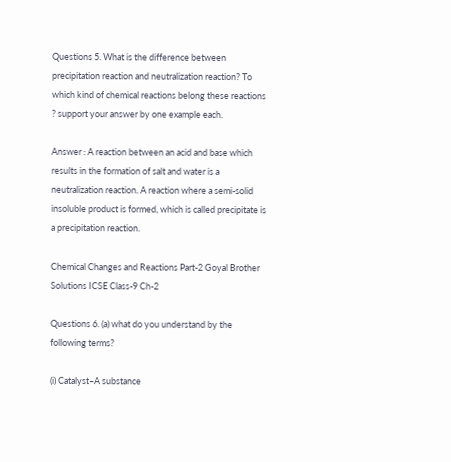Questions 5. What is the difference between precipitation reaction and neutralization reaction? To which kind of chemical reactions belong these reactions ? support your answer by one example each.

Answer : A reaction between an acid and base which results in the formation of salt and water is a neutralization reaction. A reaction where a semi-solid insoluble product is formed, which is called precipitate is a precipitation reaction.

Chemical Changes and Reactions Part-2 Goyal Brother Solutions ICSE Class-9 Ch-2

Questions 6. (a) what do you understand by the following terms?

(i) Catalyst–A substance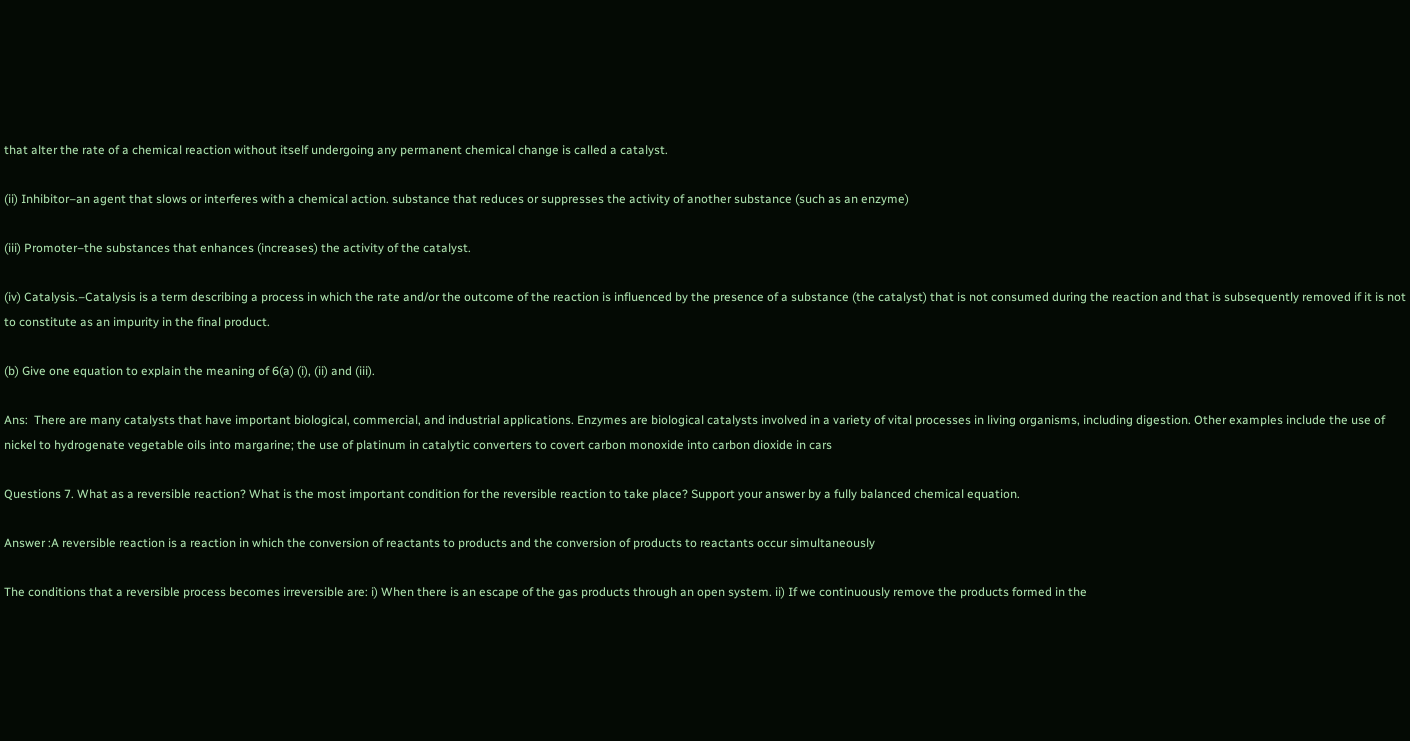that alter the rate of a chemical reaction without itself undergoing any permanent chemical change is called a catalyst.

(ii) Inhibitor–an agent that slows or interferes with a chemical action. substance that reduces or suppresses the activity of another substance (such as an enzyme)

(iii) Promoter–the substances that enhances (increases) the activity of the catalyst.

(iv) Catalysis.–Catalysis is a term describing a process in which the rate and/or the outcome of the reaction is influenced by the presence of a substance (the catalyst) that is not consumed during the reaction and that is subsequently removed if it is not to constitute as an impurity in the final product.

(b) Give one equation to explain the meaning of 6(a) (i), (ii) and (iii).

Ans:  There are many catalysts that have important biological, commercial, and industrial applications. Enzymes are biological catalysts involved in a variety of vital processes in living organisms, including digestion. Other examples include the use of nickel to hydrogenate vegetable oils into margarine; the use of platinum in catalytic converters to covert carbon monoxide into carbon dioxide in cars

Questions 7. What as a reversible reaction? What is the most important condition for the reversible reaction to take place? Support your answer by a fully balanced chemical equation.

Answer :A reversible reaction is a reaction in which the conversion of reactants to products and the conversion of products to reactants occur simultaneously

The conditions that a reversible process becomes irreversible are: i) When there is an escape of the gas products through an open system. ii) If we continuously remove the products formed in the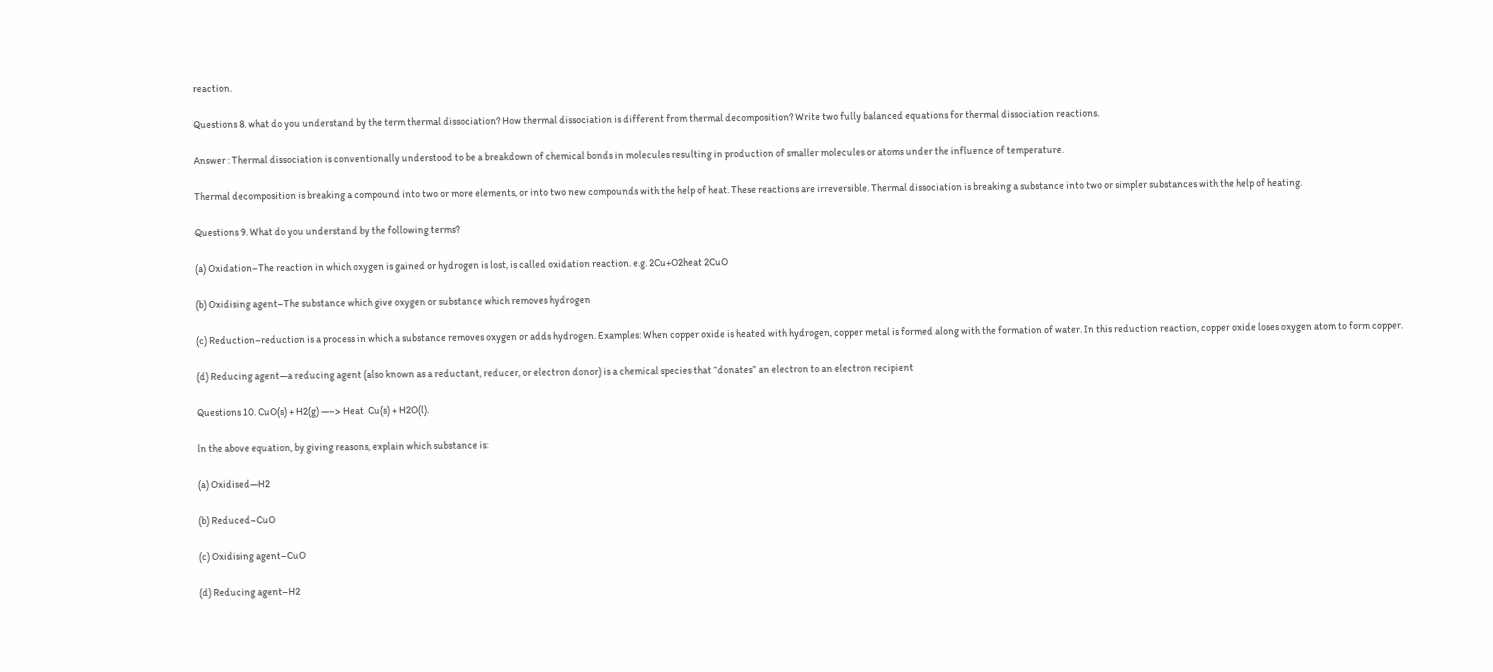reaction.

Questions 8. what do you understand by the term thermal dissociation? How thermal dissociation is different from thermal decomposition? Write two fully balanced equations for thermal dissociation reactions.

Answer : Thermal dissociation is conventionally understood to be a breakdown of chemical bonds in molecules resulting in production of smaller molecules or atoms under the influence of temperature.

Thermal decomposition is breaking a compound into two or more elements, or into two new compounds with the help of heat. These reactions are irreversible. Thermal dissociation is breaking a substance into two or simpler substances with the help of heating.

Questions 9. What do you understand by the following terms?

(a) Oxidation–The reaction in which oxygen is gained or hydrogen is lost, is called oxidation reaction. e.g. 2Cu+O2heat 2CuO

(b) Oxidising agent–The substance which give oxygen or substance which removes hydrogen

(c) Reduction–reduction is a process in which a substance removes oxygen or adds hydrogen. Examples: When copper oxide is heated with hydrogen, copper metal is formed along with the formation of water. In this reduction reaction, copper oxide loses oxygen atom to form copper.

(d) Reducing agent—a reducing agent (also known as a reductant, reducer, or electron donor) is a chemical species that “donates” an electron to an electron recipient

Questions 10. CuO(s) + H2(g) —–> Heat  Cu(s) + H2O(l).

ln the above equation, by giving reasons, explain which substance is:

(a) Oxidised—H2

(b) Reduced–CuO

(c) Oxidising agent–CuO

(d) Reducing agent–H2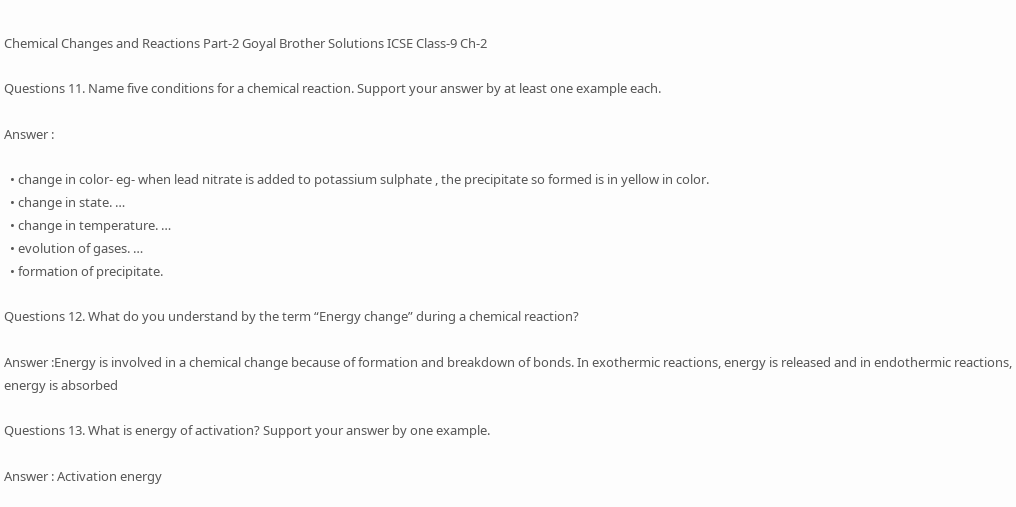Chemical Changes and Reactions Part-2 Goyal Brother Solutions ICSE Class-9 Ch-2

Questions 11. Name five conditions for a chemical reaction. Support your answer by at least one example each.

Answer :

  • change in color- eg- when lead nitrate is added to potassium sulphate , the precipitate so formed is in yellow in color.
  • change in state. …
  • change in temperature. …
  • evolution of gases. …
  • formation of precipitate.

Questions 12. What do you understand by the term “Energy change” during a chemical reaction?

Answer :Energy is involved in a chemical change because of formation and breakdown of bonds. In exothermic reactions, energy is released and in endothermic reactions, energy is absorbed

Questions 13. What is energy of activation? Support your answer by one example.

Answer : Activation energy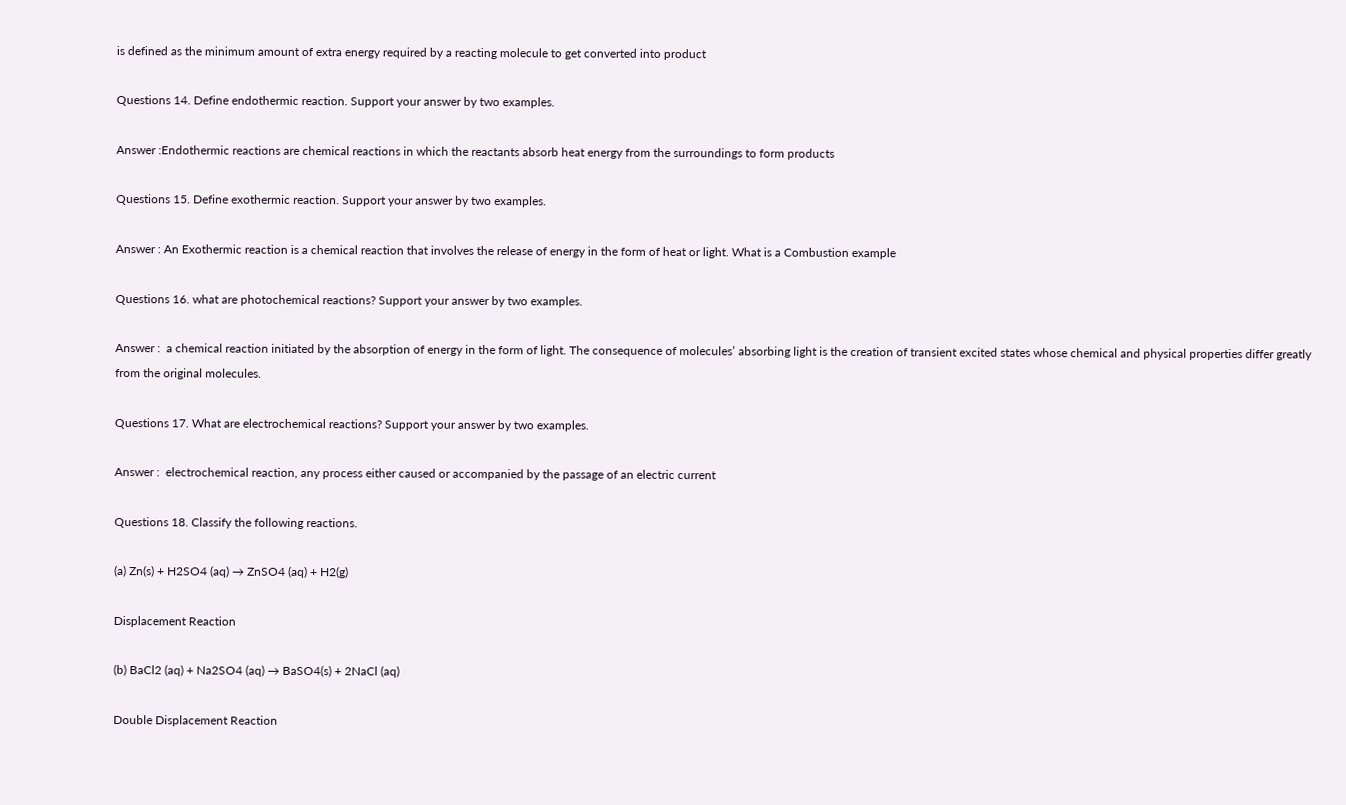is defined as the minimum amount of extra energy required by a reacting molecule to get converted into product

Questions 14. Define endothermic reaction. Support your answer by two examples.

Answer :Endothermic reactions are chemical reactions in which the reactants absorb heat energy from the surroundings to form products

Questions 15. Define exothermic reaction. Support your answer by two examples.

Answer : An Exothermic reaction is a chemical reaction that involves the release of energy in the form of heat or light. What is a Combustion example

Questions 16. what are photochemical reactions? Support your answer by two examples.

Answer :  a chemical reaction initiated by the absorption of energy in the form of light. The consequence of molecules’ absorbing light is the creation of transient excited states whose chemical and physical properties differ greatly from the original molecules.

Questions 17. What are electrochemical reactions? Support your answer by two examples.

Answer :  electrochemical reaction, any process either caused or accompanied by the passage of an electric current

Questions 18. Classify the following reactions.

(a) Zn(s) + H2SO4 (aq) → ZnSO4 (aq) + H2(g)

Displacement Reaction

(b) BaCl2 (aq) + Na2SO4 (aq) → BaSO4(s) + 2NaCl (aq)

Double Displacement Reaction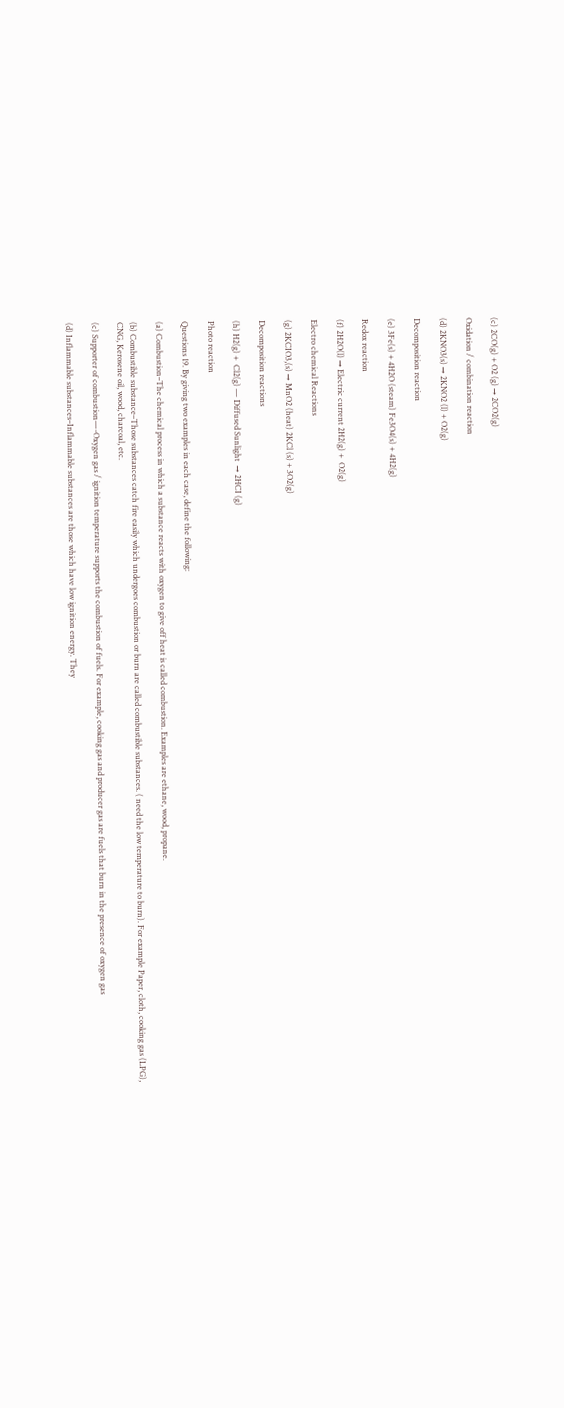(c) 2CO(g) + O2 (g) → 2CO2(g)

Oxidation / combination reaction

(d) 2KNO3(s) → 2KNO2 (l) + O2(g)

Decomposition reaction

(e) 3Fe(s) + 4H2O (steam) Fe3O4(s) + 4H2(g)

Redox reaction

(f) 2H2O(l) → Electric current 2H2(g) +  O2(g)

Electro chemical Reactions

(g) 2KCIO3,(s) → MnO2 (heat) 2KCl (s) + 3O2(g)

Decomposition reactions

(h) H2(g) +  Cl2(g) — Diffused Sunlight  → 2HCI (g)

Photo reaction

Questions 19. By giving two examples in each case, define the following:

(a) Combustion–The chemical process in which a substance reacts with oxygen to give off heat is called combustion. Examples are ethane, wood, propane.

(b) Combustible substance–Those substances catch fire easily which undergoes combustion or burn are called combustible substances. ( need the low temperature to burn). For example Paper, cloth, cooking gas (LPG), CNG, Kerosene oil, wood, charcoal, etc.

(c) Supporter of combustion—-Oxygen gas / ignition temperature supports the combustion of fuels. For example, cooking gas and producer gas are fuels that burn in the presence of oxygen gas

(d) Inflammable substances–Inflammable substances are those which have low ignition energy. They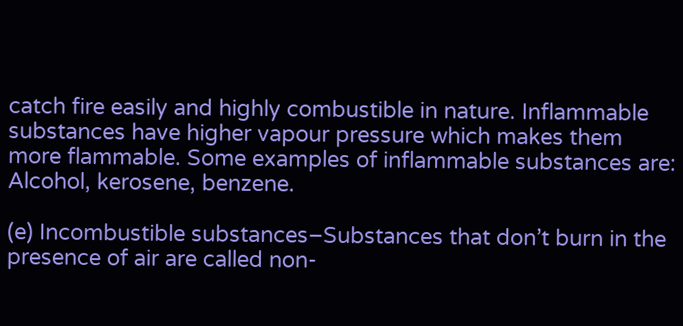catch fire easily and highly combustible in nature. Inflammable substances have higher vapour pressure which makes them more flammable. Some examples of inflammable substances are: Alcohol, kerosene, benzene.

(e) Incombustible substances–Substances that don’t burn in the presence of air are called non-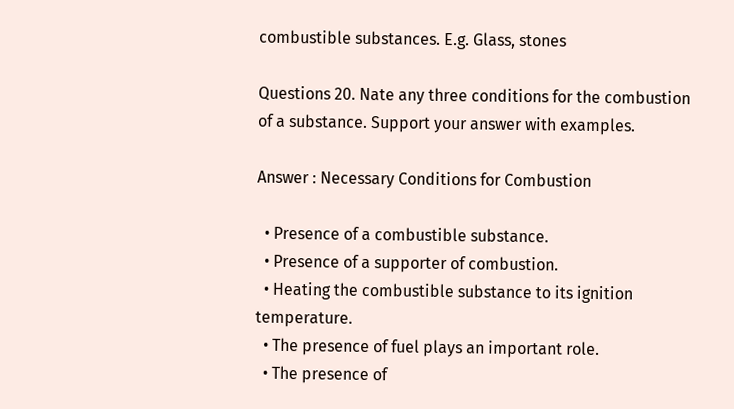combustible substances. E.g. Glass, stones

Questions 20. Nate any three conditions for the combustion of a substance. Support your answer with examples.

Answer : Necessary Conditions for Combustion

  • Presence of a combustible substance.
  • Presence of a supporter of combustion.
  • Heating the combustible substance to its ignition temperature.
  • The presence of fuel plays an important role.
  • The presence of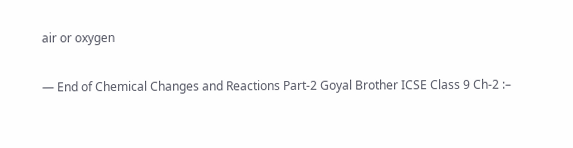air or oxygen

— End of Chemical Changes and Reactions Part-2 Goyal Brother ICSE Class 9 Ch-2 :–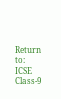Return to:   ICSE Class-9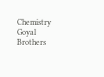Chemistry Goyal Brothers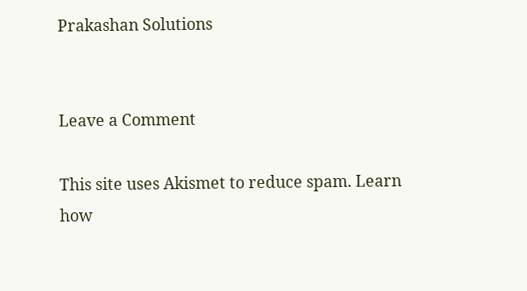Prakashan Solutions


Leave a Comment

This site uses Akismet to reduce spam. Learn how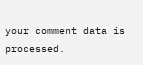your comment data is processed.